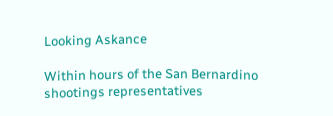Looking Askance

Within hours of the San Bernardino shootings representatives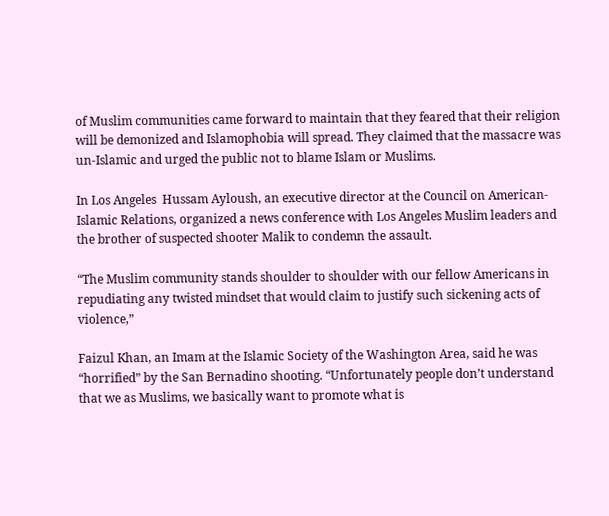of Muslim communities came forward to maintain that they feared that their religion will be demonized and Islamophobia will spread. They claimed that the massacre was un-Islamic and urged the public not to blame Islam or Muslims.

In Los Angeles  Hussam Ayloush, an executive director at the Council on American-Islamic Relations, organized a news conference with Los Angeles Muslim leaders and the brother of suspected shooter Malik to condemn the assault.

“The Muslim community stands shoulder to shoulder with our fellow Americans in repudiating any twisted mindset that would claim to justify such sickening acts of violence,”

Faizul Khan, an Imam at the Islamic Society of the Washington Area, said he was “horrified” by the San Bernadino shooting. “Unfortunately people don’t understand that we as Muslims, we basically want to promote what is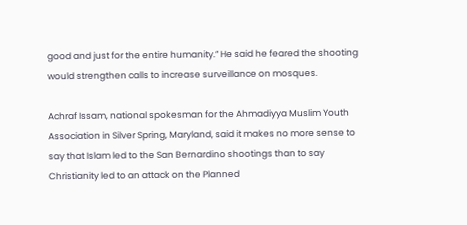good and just for the entire humanity.” He said he feared the shooting would strengthen calls to increase surveillance on mosques.

Achraf Issam, national spokesman for the Ahmadiyya Muslim Youth Association in Silver Spring, Maryland, said it makes no more sense to say that Islam led to the San Bernardino shootings than to say Christianity led to an attack on the Planned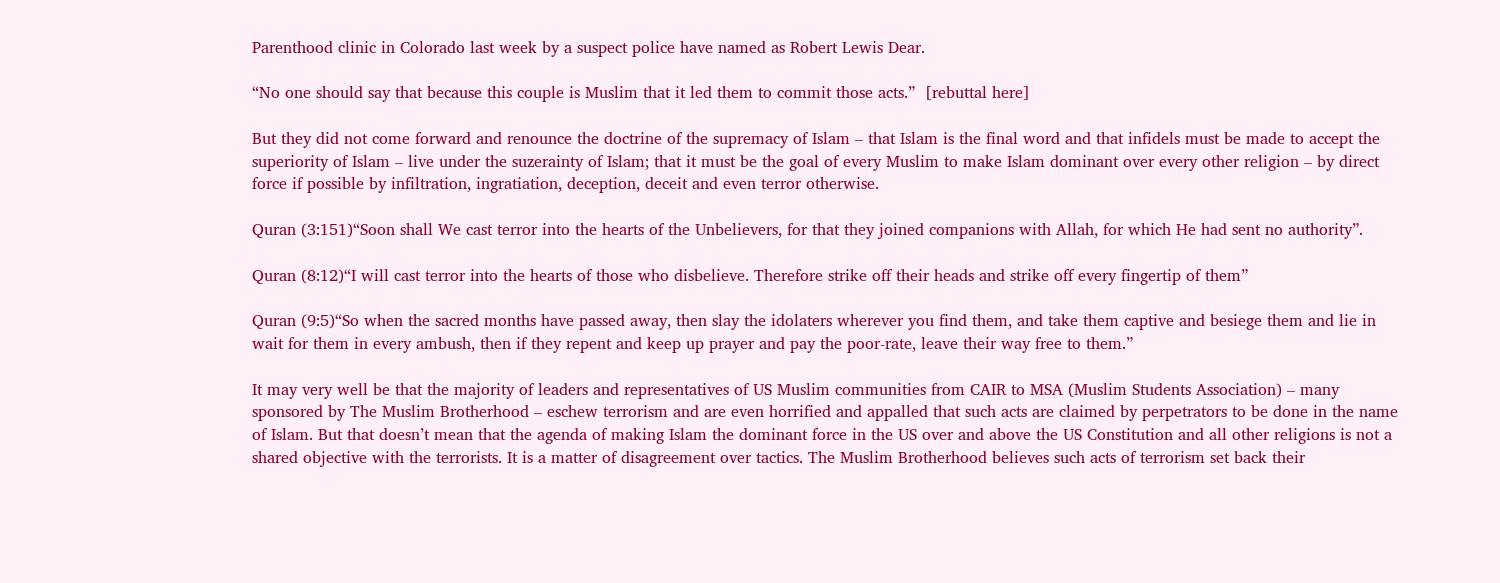Parenthood clinic in Colorado last week by a suspect police have named as Robert Lewis Dear.

“No one should say that because this couple is Muslim that it led them to commit those acts.”  [rebuttal here]

But they did not come forward and renounce the doctrine of the supremacy of Islam – that Islam is the final word and that infidels must be made to accept the superiority of Islam – live under the suzerainty of Islam; that it must be the goal of every Muslim to make Islam dominant over every other religion – by direct force if possible by infiltration, ingratiation, deception, deceit and even terror otherwise.

Quran (3:151)“Soon shall We cast terror into the hearts of the Unbelievers, for that they joined companions with Allah, for which He had sent no authority”.

Quran (8:12)“I will cast terror into the hearts of those who disbelieve. Therefore strike off their heads and strike off every fingertip of them”

Quran (9:5)“So when the sacred months have passed away, then slay the idolaters wherever you find them, and take them captive and besiege them and lie in wait for them in every ambush, then if they repent and keep up prayer and pay the poor-rate, leave their way free to them.”

It may very well be that the majority of leaders and representatives of US Muslim communities from CAIR to MSA (Muslim Students Association) – many sponsored by The Muslim Brotherhood – eschew terrorism and are even horrified and appalled that such acts are claimed by perpetrators to be done in the name of Islam. But that doesn’t mean that the agenda of making Islam the dominant force in the US over and above the US Constitution and all other religions is not a shared objective with the terrorists. It is a matter of disagreement over tactics. The Muslim Brotherhood believes such acts of terrorism set back their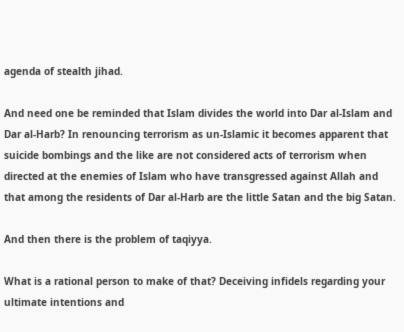agenda of stealth jihad.

And need one be reminded that Islam divides the world into Dar al-Islam and Dar al-Harb? In renouncing terrorism as un-Islamic it becomes apparent that suicide bombings and the like are not considered acts of terrorism when directed at the enemies of Islam who have transgressed against Allah and that among the residents of Dar al-Harb are the little Satan and the big Satan.

And then there is the problem of taqiyya.

What is a rational person to make of that? Deceiving infidels regarding your ultimate intentions and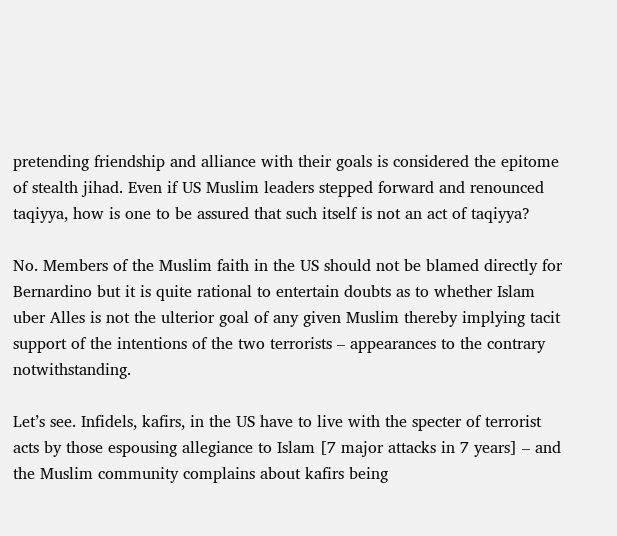pretending friendship and alliance with their goals is considered the epitome of stealth jihad. Even if US Muslim leaders stepped forward and renounced taqiyya, how is one to be assured that such itself is not an act of taqiyya?

No. Members of the Muslim faith in the US should not be blamed directly for Bernardino but it is quite rational to entertain doubts as to whether Islam uber Alles is not the ulterior goal of any given Muslim thereby implying tacit support of the intentions of the two terrorists – appearances to the contrary notwithstanding.

Let’s see. Infidels, kafirs, in the US have to live with the specter of terrorist acts by those espousing allegiance to Islam [7 major attacks in 7 years] – and the Muslim community complains about kafirs being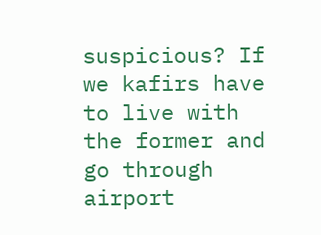suspicious? If we kafirs have to live with the former and go through airport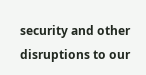security and other disruptions to our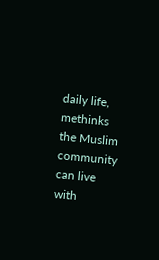daily life, methinks the Muslim community can live with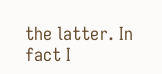the latter. In fact I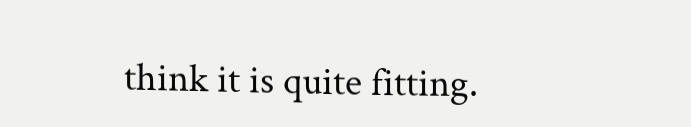think it is quite fitting.